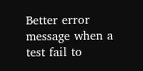Better error message when a test fail to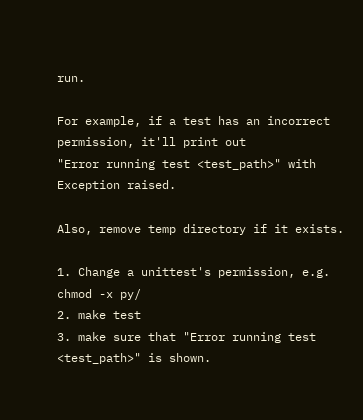run.

For example, if a test has an incorrect permission, it'll print out
"Error running test <test_path>" with Exception raised.

Also, remove temp directory if it exists.

1. Change a unittest's permission, e.g. chmod -x py/
2. make test
3. make sure that "Error running test <test_path>" is shown.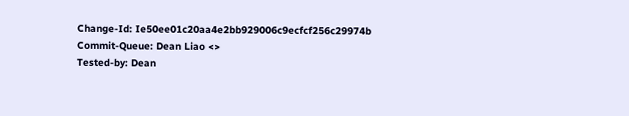Change-Id: Ie50ee01c20aa4e2bb929006c9ecfcf256c29974b
Commit-Queue: Dean Liao <>
Tested-by: Dean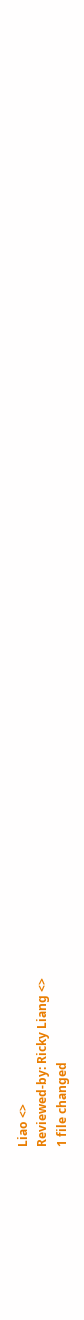Liao <>
Reviewed-by: Ricky Liang <>
1 file changed